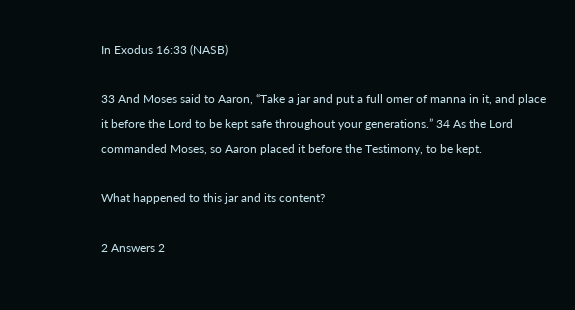In Exodus 16:33 (NASB)

33 And Moses said to Aaron, “Take a jar and put a full omer of manna in it, and place it before the Lord to be kept safe throughout your generations.” 34 As the Lord commanded Moses, so Aaron placed it before the Testimony, to be kept.

What happened to this jar and its content?

2 Answers 2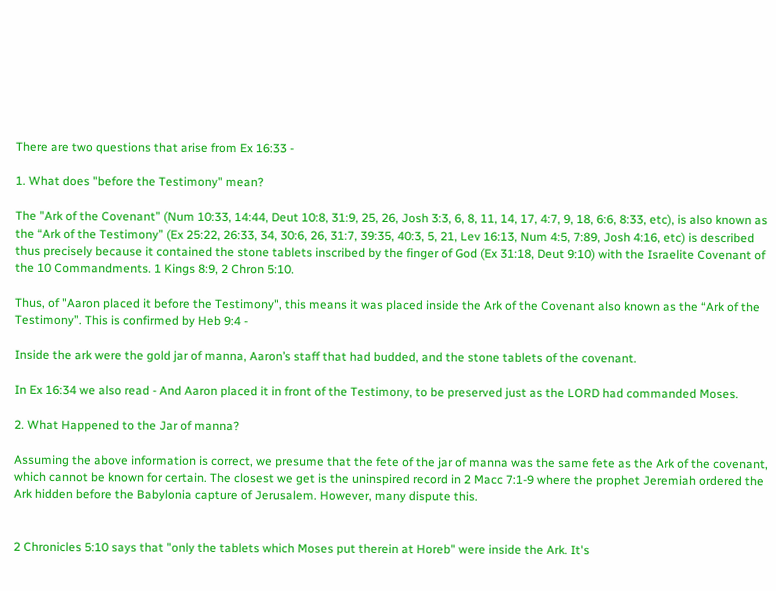There are two questions that arise from Ex 16:33 -

1. What does "before the Testimony" mean?

The "Ark of the Covenant” (Num 10:33, 14:44, Deut 10:8, 31:9, 25, 26, Josh 3:3, 6, 8, 11, 14, 17, 4:7, 9, 18, 6:6, 8:33, etc), is also known as the “Ark of the Testimony” (Ex 25:22, 26:33, 34, 30:6, 26, 31:7, 39:35, 40:3, 5, 21, Lev 16:13, Num 4:5, 7:89, Josh 4:16, etc) is described thus precisely because it contained the stone tablets inscribed by the finger of God (Ex 31:18, Deut 9:10) with the Israelite Covenant of the 10 Commandments. 1 Kings 8:9, 2 Chron 5:10.

Thus, of "Aaron placed it before the Testimony", this means it was placed inside the Ark of the Covenant also known as the “Ark of the Testimony”. This is confirmed by Heb 9:4 -

Inside the ark were the gold jar of manna, Aaron’s staff that had budded, and the stone tablets of the covenant.

In Ex 16:34 we also read - And Aaron placed it in front of the Testimony, to be preserved just as the LORD had commanded Moses.

2. What Happened to the Jar of manna?

Assuming the above information is correct, we presume that the fete of the jar of manna was the same fete as the Ark of the covenant, which cannot be known for certain. The closest we get is the uninspired record in 2 Macc 7:1-9 where the prophet Jeremiah ordered the Ark hidden before the Babylonia capture of Jerusalem. However, many dispute this.


2 Chronicles 5:10 says that "only the tablets which Moses put therein at Horeb" were inside the Ark. It's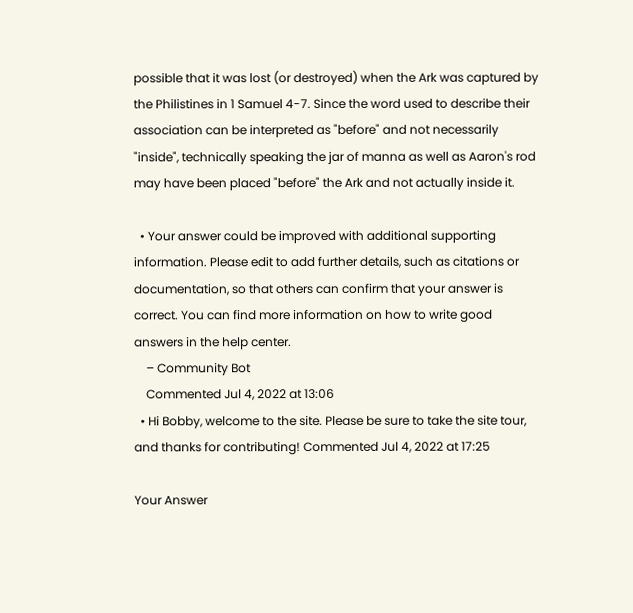possible that it was lost (or destroyed) when the Ark was captured by the Philistines in 1 Samuel 4-7. Since the word used to describe their association can be interpreted as "before" and not necessarily "inside", technically speaking the jar of manna as well as Aaron's rod may have been placed "before" the Ark and not actually inside it.

  • Your answer could be improved with additional supporting information. Please edit to add further details, such as citations or documentation, so that others can confirm that your answer is correct. You can find more information on how to write good answers in the help center.
    – Community Bot
    Commented Jul 4, 2022 at 13:06
  • Hi Bobby, welcome to the site. Please be sure to take the site tour, and thanks for contributing! Commented Jul 4, 2022 at 17:25

Your Answer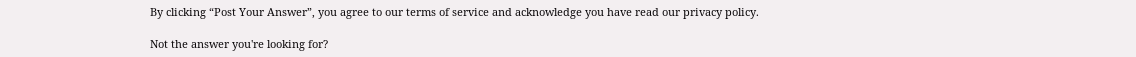By clicking “Post Your Answer”, you agree to our terms of service and acknowledge you have read our privacy policy.

Not the answer you're looking for?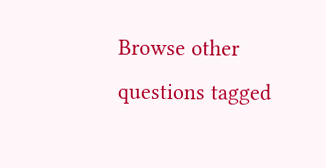Browse other questions tagged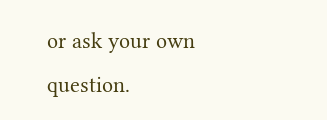or ask your own question.